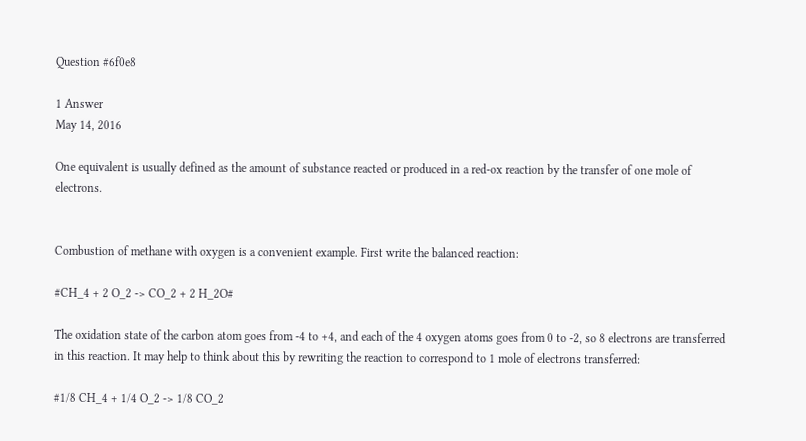Question #6f0e8

1 Answer
May 14, 2016

One equivalent is usually defined as the amount of substance reacted or produced in a red-ox reaction by the transfer of one mole of electrons.


Combustion of methane with oxygen is a convenient example. First write the balanced reaction:

#CH_4 + 2 O_2 -> CO_2 + 2 H_2O#

The oxidation state of the carbon atom goes from -4 to +4, and each of the 4 oxygen atoms goes from 0 to -2, so 8 electrons are transferred in this reaction. It may help to think about this by rewriting the reaction to correspond to 1 mole of electrons transferred:

#1/8 CH_4 + 1/4 O_2 -> 1/8 CO_2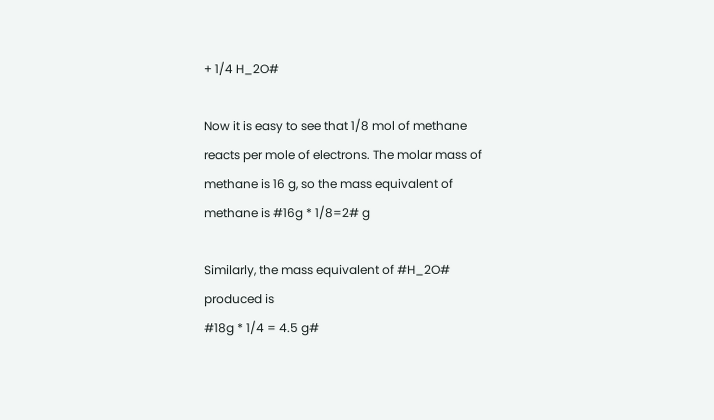+ 1/4 H_2O#

Now it is easy to see that 1/8 mol of methane reacts per mole of electrons. The molar mass of methane is 16 g, so the mass equivalent of methane is #16g * 1/8=2# g

Similarly, the mass equivalent of #H_2O# produced is
#18g * 1/4 = 4.5 g#